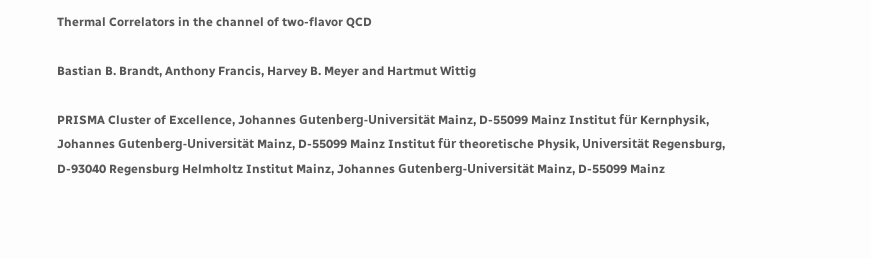Thermal Correlators in the channel of two-flavor QCD

Bastian B. Brandt, Anthony Francis, Harvey B. Meyer and Hartmut Wittig

PRISMA Cluster of Excellence, Johannes Gutenberg-Universität Mainz, D-55099 Mainz Institut für Kernphysik, Johannes Gutenberg-Universität Mainz, D-55099 Mainz Institut für theoretische Physik, Universität Regensburg, D-93040 Regensburg Helmholtz Institut Mainz, Johannes Gutenberg-Universität Mainz, D-55099 Mainz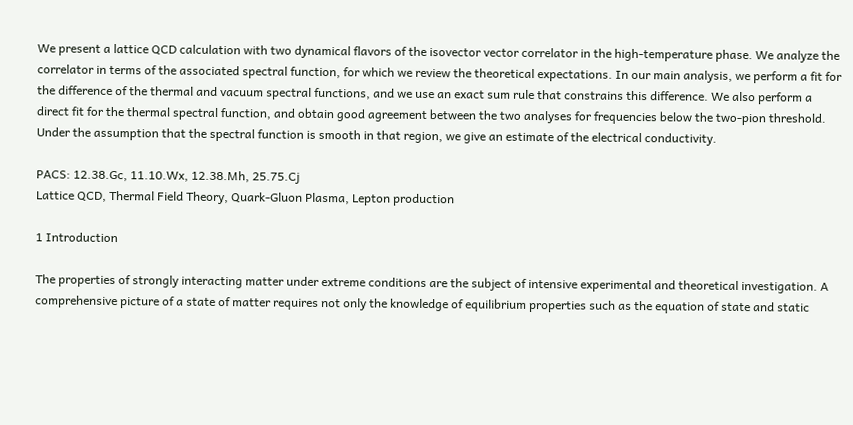We present a lattice QCD calculation with two dynamical flavors of the isovector vector correlator in the high-temperature phase. We analyze the correlator in terms of the associated spectral function, for which we review the theoretical expectations. In our main analysis, we perform a fit for the difference of the thermal and vacuum spectral functions, and we use an exact sum rule that constrains this difference. We also perform a direct fit for the thermal spectral function, and obtain good agreement between the two analyses for frequencies below the two-pion threshold. Under the assumption that the spectral function is smooth in that region, we give an estimate of the electrical conductivity.

PACS: 12.38.Gc, 11.10.Wx, 12.38.Mh, 25.75.Cj
Lattice QCD, Thermal Field Theory, Quark-Gluon Plasma, Lepton production

1 Introduction

The properties of strongly interacting matter under extreme conditions are the subject of intensive experimental and theoretical investigation. A comprehensive picture of a state of matter requires not only the knowledge of equilibrium properties such as the equation of state and static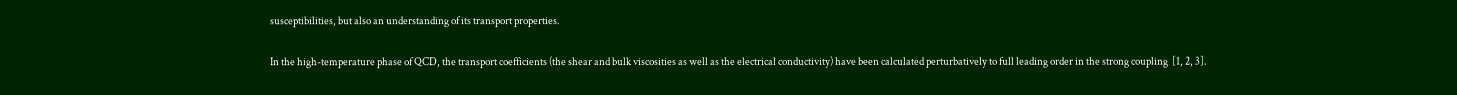susceptibilities, but also an understanding of its transport properties.

In the high-temperature phase of QCD, the transport coefficients (the shear and bulk viscosities as well as the electrical conductivity) have been calculated perturbatively to full leading order in the strong coupling  [1, 2, 3].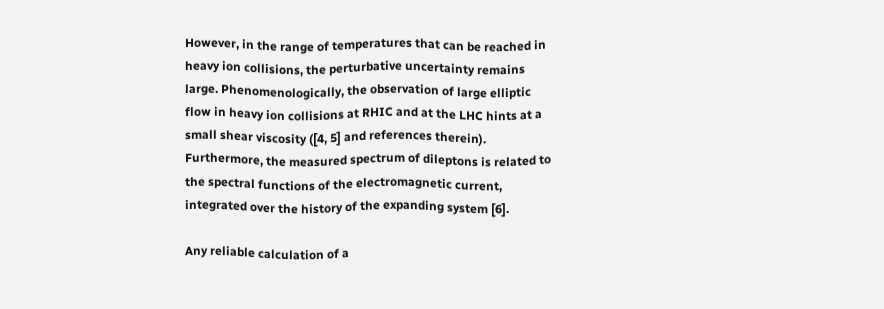However, in the range of temperatures that can be reached in heavy ion collisions, the perturbative uncertainty remains large. Phenomenologically, the observation of large elliptic flow in heavy ion collisions at RHIC and at the LHC hints at a small shear viscosity ([4, 5] and references therein). Furthermore, the measured spectrum of dileptons is related to the spectral functions of the electromagnetic current, integrated over the history of the expanding system [6].

Any reliable calculation of a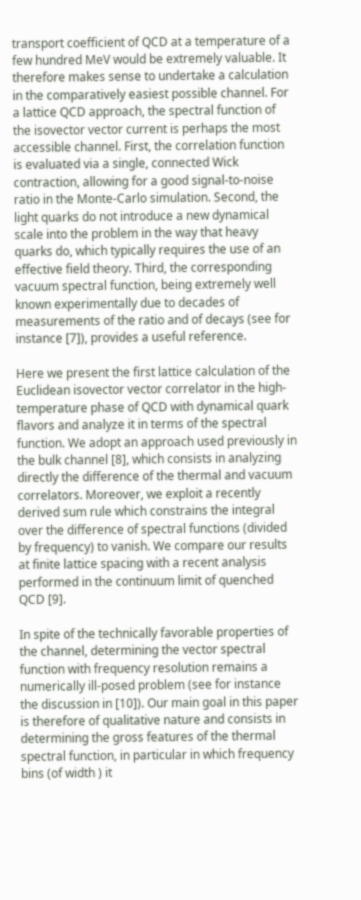transport coefficient of QCD at a temperature of a few hundred MeV would be extremely valuable. It therefore makes sense to undertake a calculation in the comparatively easiest possible channel. For a lattice QCD approach, the spectral function of the isovector vector current is perhaps the most accessible channel. First, the correlation function is evaluated via a single, connected Wick contraction, allowing for a good signal-to-noise ratio in the Monte-Carlo simulation. Second, the light quarks do not introduce a new dynamical scale into the problem in the way that heavy quarks do, which typically requires the use of an effective field theory. Third, the corresponding vacuum spectral function, being extremely well known experimentally due to decades of measurements of the ratio and of decays (see for instance [7]), provides a useful reference.

Here we present the first lattice calculation of the Euclidean isovector vector correlator in the high-temperature phase of QCD with dynamical quark flavors and analyze it in terms of the spectral function. We adopt an approach used previously in the bulk channel [8], which consists in analyzing directly the difference of the thermal and vacuum correlators. Moreover, we exploit a recently derived sum rule which constrains the integral over the difference of spectral functions (divided by frequency) to vanish. We compare our results at finite lattice spacing with a recent analysis performed in the continuum limit of quenched QCD [9].

In spite of the technically favorable properties of the channel, determining the vector spectral function with frequency resolution remains a numerically ill-posed problem (see for instance the discussion in [10]). Our main goal in this paper is therefore of qualitative nature and consists in determining the gross features of the thermal spectral function, in particular in which frequency bins (of width ) it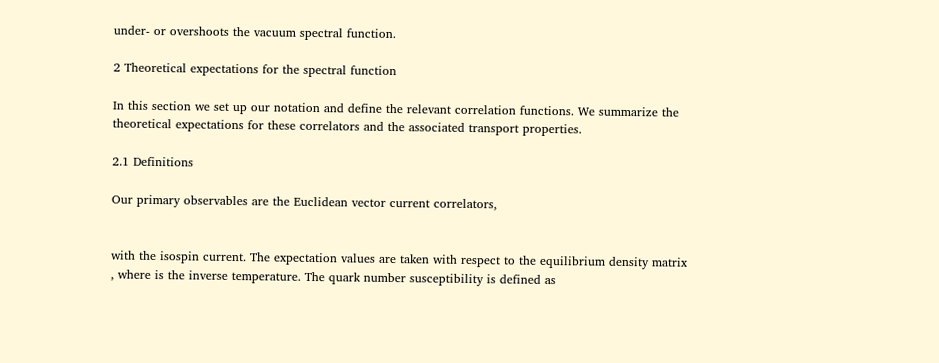under- or overshoots the vacuum spectral function.

2 Theoretical expectations for the spectral function

In this section we set up our notation and define the relevant correlation functions. We summarize the theoretical expectations for these correlators and the associated transport properties.

2.1 Definitions

Our primary observables are the Euclidean vector current correlators,


with the isospin current. The expectation values are taken with respect to the equilibrium density matrix , where is the inverse temperature. The quark number susceptibility is defined as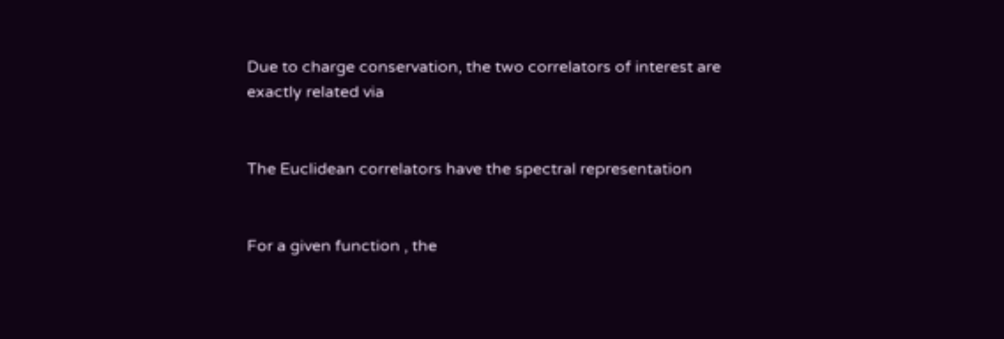Due to charge conservation, the two correlators of interest are exactly related via


The Euclidean correlators have the spectral representation


For a given function , the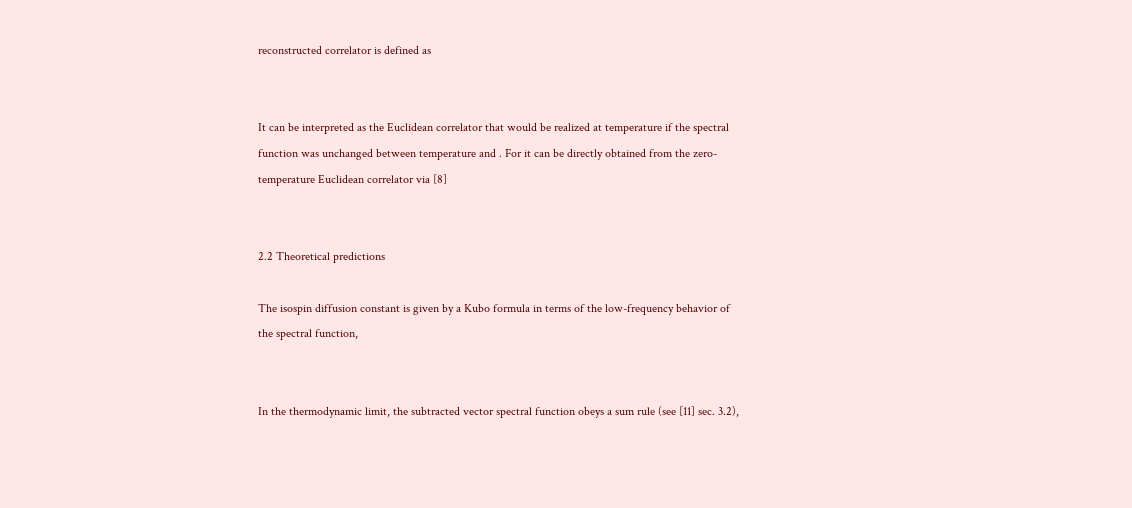reconstructed correlator is defined as


It can be interpreted as the Euclidean correlator that would be realized at temperature if the spectral function was unchanged between temperature and . For it can be directly obtained from the zero-temperature Euclidean correlator via [8]


2.2 Theoretical predictions

The isospin diffusion constant is given by a Kubo formula in terms of the low-frequency behavior of the spectral function,


In the thermodynamic limit, the subtracted vector spectral function obeys a sum rule (see [11] sec. 3.2),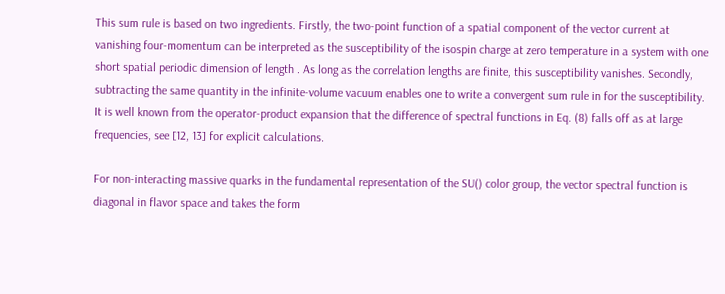This sum rule is based on two ingredients. Firstly, the two-point function of a spatial component of the vector current at vanishing four-momentum can be interpreted as the susceptibility of the isospin charge at zero temperature in a system with one short spatial periodic dimension of length . As long as the correlation lengths are finite, this susceptibility vanishes. Secondly, subtracting the same quantity in the infinite-volume vacuum enables one to write a convergent sum rule in for the susceptibility. It is well known from the operator-product expansion that the difference of spectral functions in Eq. (8) falls off as at large frequencies, see [12, 13] for explicit calculations.

For non-interacting massive quarks in the fundamental representation of the SU() color group, the vector spectral function is diagonal in flavor space and takes the form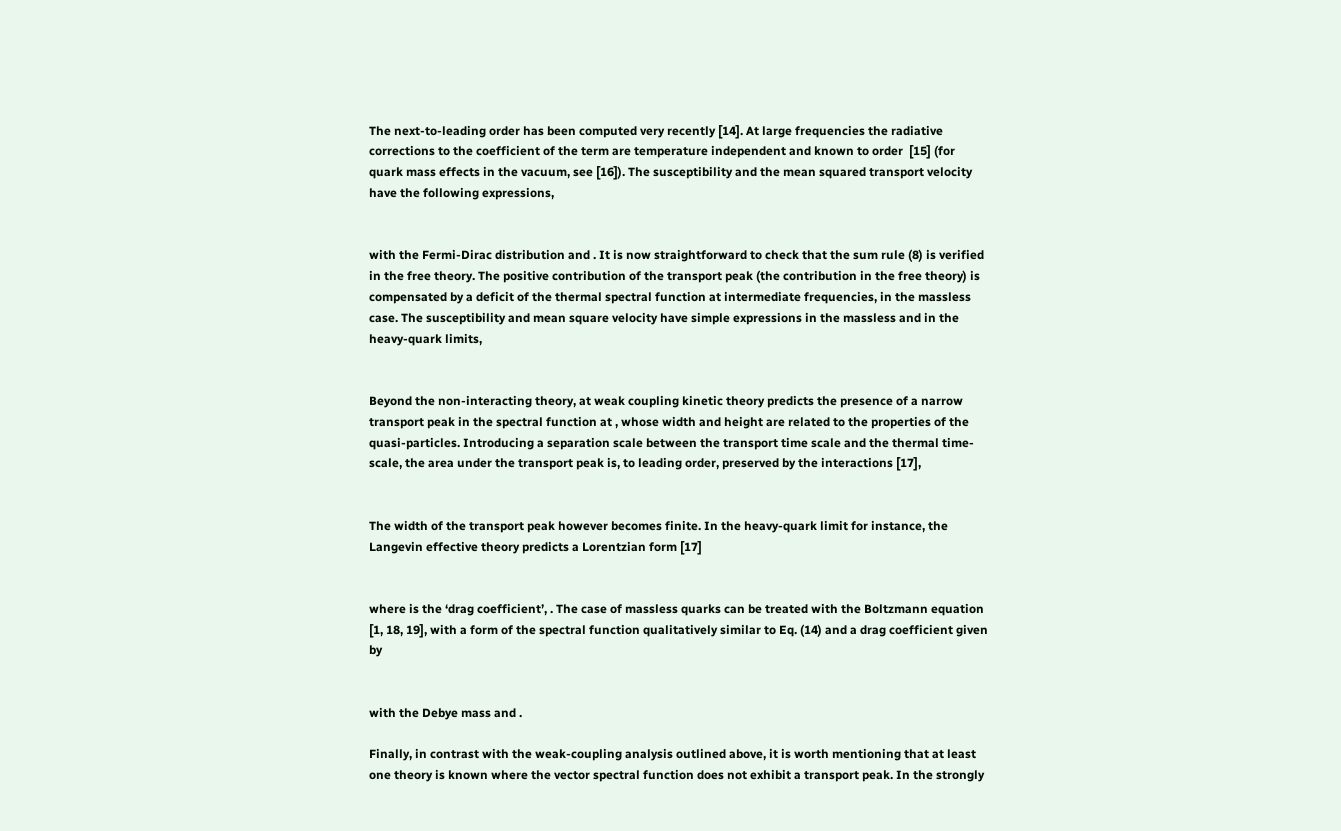The next-to-leading order has been computed very recently [14]. At large frequencies the radiative corrections to the coefficient of the term are temperature independent and known to order  [15] (for quark mass effects in the vacuum, see [16]). The susceptibility and the mean squared transport velocity have the following expressions,


with the Fermi-Dirac distribution and . It is now straightforward to check that the sum rule (8) is verified in the free theory. The positive contribution of the transport peak (the contribution in the free theory) is compensated by a deficit of the thermal spectral function at intermediate frequencies, in the massless case. The susceptibility and mean square velocity have simple expressions in the massless and in the heavy-quark limits,


Beyond the non-interacting theory, at weak coupling kinetic theory predicts the presence of a narrow transport peak in the spectral function at , whose width and height are related to the properties of the quasi-particles. Introducing a separation scale between the transport time scale and the thermal time-scale, the area under the transport peak is, to leading order, preserved by the interactions [17],


The width of the transport peak however becomes finite. In the heavy-quark limit for instance, the Langevin effective theory predicts a Lorentzian form [17]


where is the ‘drag coefficient’, . The case of massless quarks can be treated with the Boltzmann equation [1, 18, 19], with a form of the spectral function qualitatively similar to Eq. (14) and a drag coefficient given by


with the Debye mass and .

Finally, in contrast with the weak-coupling analysis outlined above, it is worth mentioning that at least one theory is known where the vector spectral function does not exhibit a transport peak. In the strongly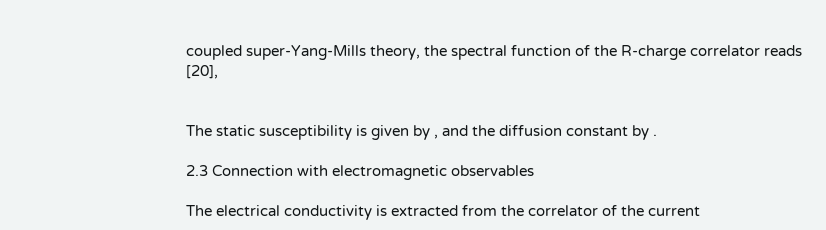coupled super-Yang-Mills theory, the spectral function of the R-charge correlator reads [20],


The static susceptibility is given by , and the diffusion constant by .

2.3 Connection with electromagnetic observables

The electrical conductivity is extracted from the correlator of the current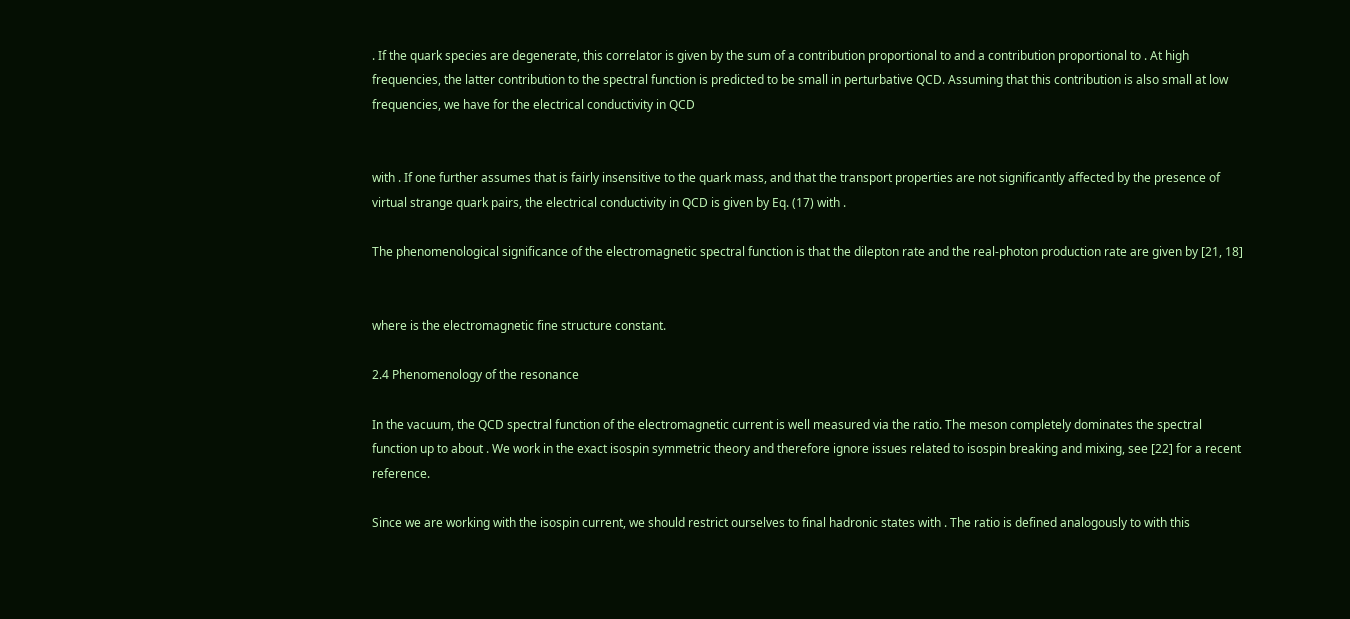. If the quark species are degenerate, this correlator is given by the sum of a contribution proportional to and a contribution proportional to . At high frequencies, the latter contribution to the spectral function is predicted to be small in perturbative QCD. Assuming that this contribution is also small at low frequencies, we have for the electrical conductivity in QCD


with . If one further assumes that is fairly insensitive to the quark mass, and that the transport properties are not significantly affected by the presence of virtual strange quark pairs, the electrical conductivity in QCD is given by Eq. (17) with .

The phenomenological significance of the electromagnetic spectral function is that the dilepton rate and the real-photon production rate are given by [21, 18]


where is the electromagnetic fine structure constant.

2.4 Phenomenology of the resonance

In the vacuum, the QCD spectral function of the electromagnetic current is well measured via the ratio. The meson completely dominates the spectral function up to about . We work in the exact isospin symmetric theory and therefore ignore issues related to isospin breaking and mixing, see [22] for a recent reference.

Since we are working with the isospin current, we should restrict ourselves to final hadronic states with . The ratio is defined analogously to with this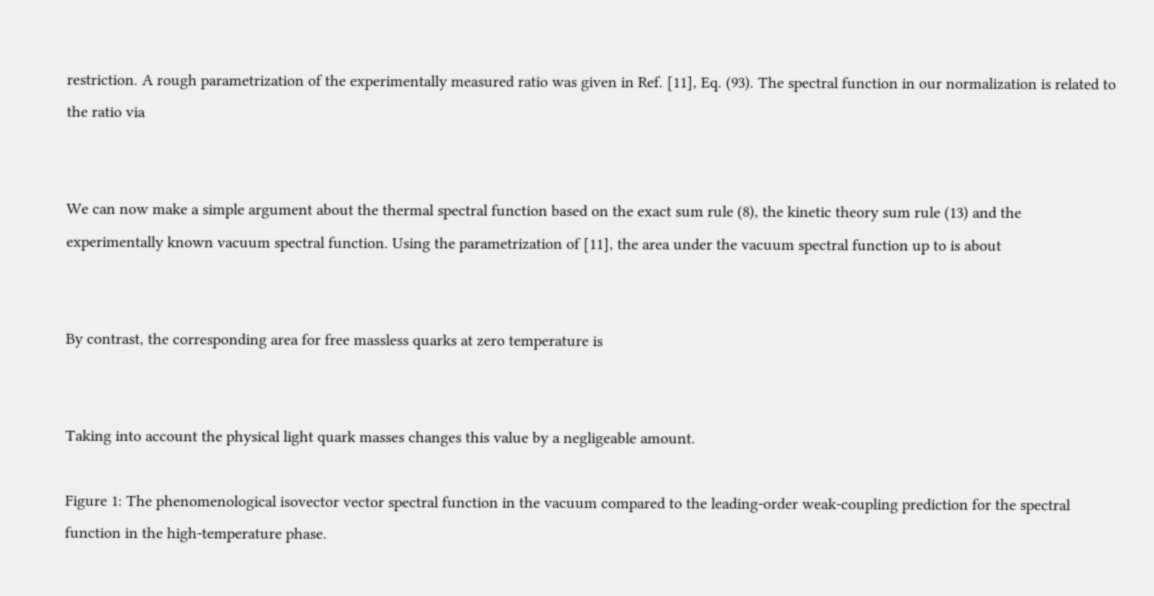restriction. A rough parametrization of the experimentally measured ratio was given in Ref. [11], Eq. (93). The spectral function in our normalization is related to the ratio via


We can now make a simple argument about the thermal spectral function based on the exact sum rule (8), the kinetic theory sum rule (13) and the experimentally known vacuum spectral function. Using the parametrization of [11], the area under the vacuum spectral function up to is about


By contrast, the corresponding area for free massless quarks at zero temperature is


Taking into account the physical light quark masses changes this value by a negligeable amount.

Figure 1: The phenomenological isovector vector spectral function in the vacuum compared to the leading-order weak-coupling prediction for the spectral function in the high-temperature phase.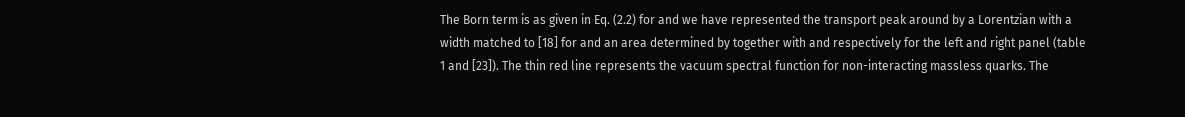The Born term is as given in Eq. (2.2) for and we have represented the transport peak around by a Lorentzian with a width matched to [18] for and an area determined by together with and respectively for the left and right panel (table 1 and [23]). The thin red line represents the vacuum spectral function for non-interacting massless quarks. The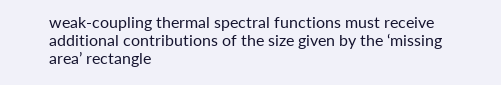weak-coupling thermal spectral functions must receive additional contributions of the size given by the ‘missing area’ rectangle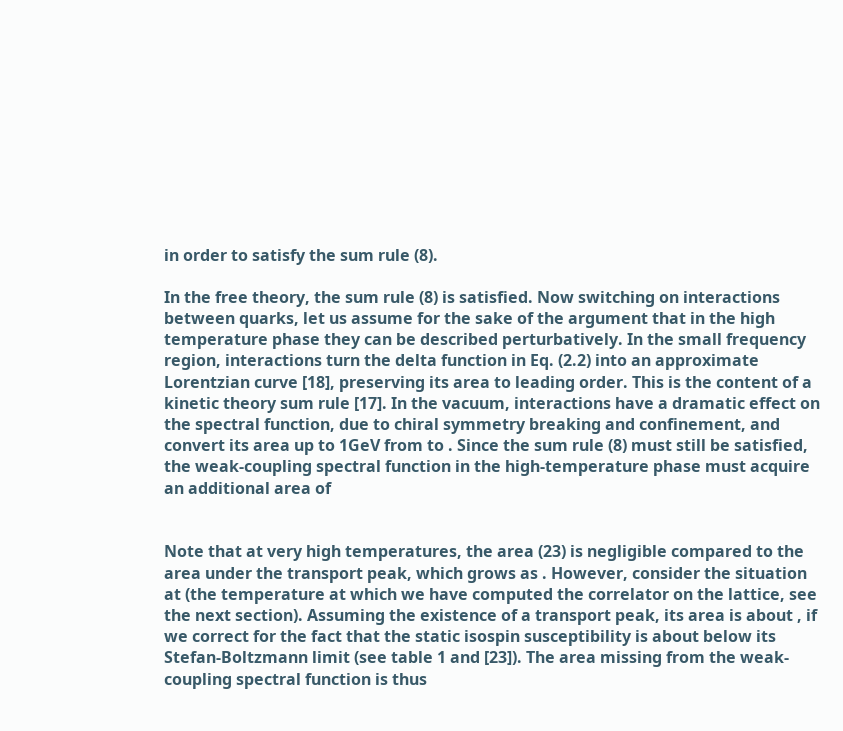in order to satisfy the sum rule (8).

In the free theory, the sum rule (8) is satisfied. Now switching on interactions between quarks, let us assume for the sake of the argument that in the high temperature phase they can be described perturbatively. In the small frequency region, interactions turn the delta function in Eq. (2.2) into an approximate Lorentzian curve [18], preserving its area to leading order. This is the content of a kinetic theory sum rule [17]. In the vacuum, interactions have a dramatic effect on the spectral function, due to chiral symmetry breaking and confinement, and convert its area up to 1GeV from to . Since the sum rule (8) must still be satisfied, the weak-coupling spectral function in the high-temperature phase must acquire an additional area of


Note that at very high temperatures, the area (23) is negligible compared to the area under the transport peak, which grows as . However, consider the situation at (the temperature at which we have computed the correlator on the lattice, see the next section). Assuming the existence of a transport peak, its area is about , if we correct for the fact that the static isospin susceptibility is about below its Stefan-Boltzmann limit (see table 1 and [23]). The area missing from the weak-coupling spectral function is thus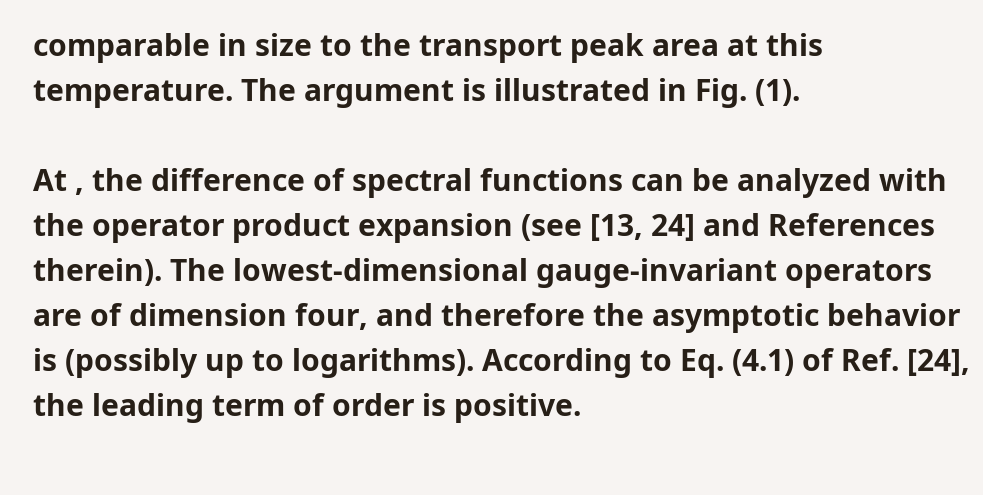comparable in size to the transport peak area at this temperature. The argument is illustrated in Fig. (1).

At , the difference of spectral functions can be analyzed with the operator product expansion (see [13, 24] and References therein). The lowest-dimensional gauge-invariant operators are of dimension four, and therefore the asymptotic behavior is (possibly up to logarithms). According to Eq. (4.1) of Ref. [24], the leading term of order is positive.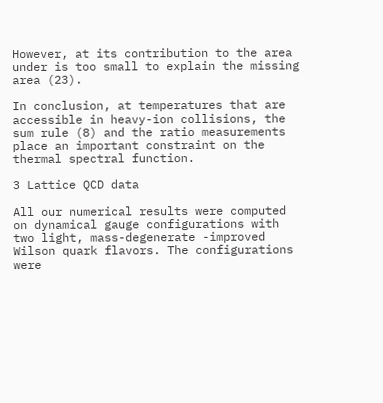However, at its contribution to the area under is too small to explain the missing area (23).

In conclusion, at temperatures that are accessible in heavy-ion collisions, the sum rule (8) and the ratio measurements place an important constraint on the thermal spectral function.

3 Lattice QCD data

All our numerical results were computed on dynamical gauge configurations with two light, mass-degenerate -improved Wilson quark flavors. The configurations were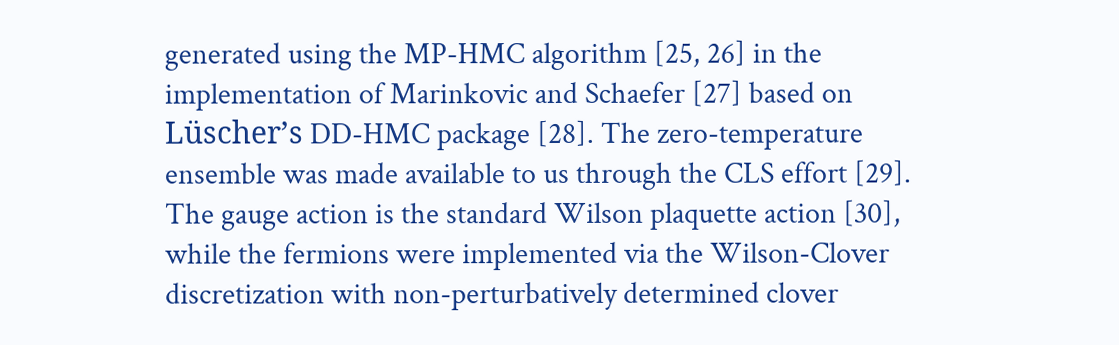generated using the MP-HMC algorithm [25, 26] in the implementation of Marinkovic and Schaefer [27] based on Lüscher’s DD-HMC package [28]. The zero-temperature ensemble was made available to us through the CLS effort [29]. The gauge action is the standard Wilson plaquette action [30], while the fermions were implemented via the Wilson-Clover discretization with non-perturbatively determined clover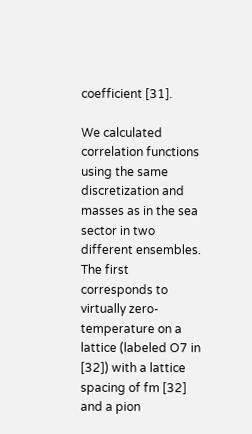coefficient [31].

We calculated correlation functions using the same discretization and masses as in the sea sector in two different ensembles. The first corresponds to virtually zero-temperature on a lattice (labeled O7 in [32]) with a lattice spacing of fm [32] and a pion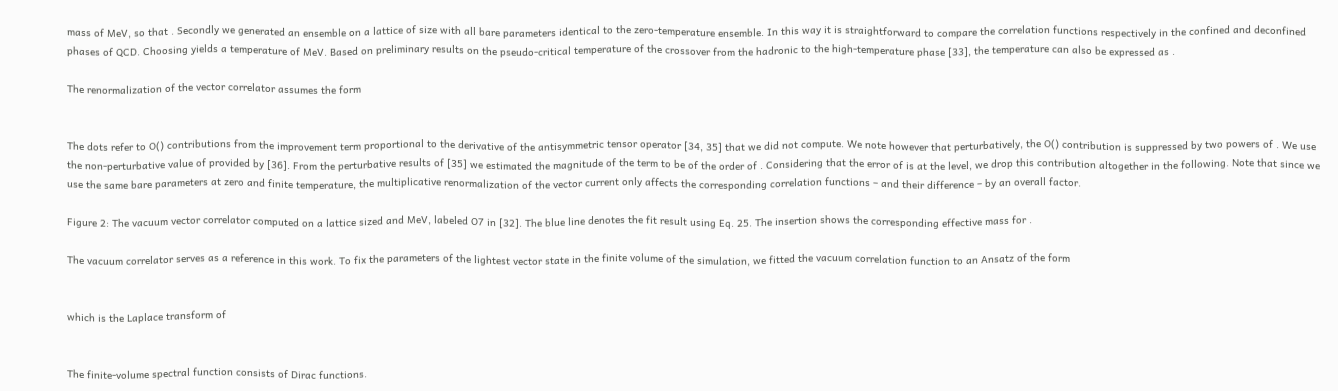mass of MeV, so that . Secondly we generated an ensemble on a lattice of size with all bare parameters identical to the zero-temperature ensemble. In this way it is straightforward to compare the correlation functions respectively in the confined and deconfined phases of QCD. Choosing yields a temperature of MeV. Based on preliminary results on the pseudo-critical temperature of the crossover from the hadronic to the high-temperature phase [33], the temperature can also be expressed as .

The renormalization of the vector correlator assumes the form


The dots refer to O() contributions from the improvement term proportional to the derivative of the antisymmetric tensor operator [34, 35] that we did not compute. We note however that perturbatively, the O() contribution is suppressed by two powers of . We use the non-perturbative value of provided by [36]. From the perturbative results of [35] we estimated the magnitude of the term to be of the order of . Considering that the error of is at the level, we drop this contribution altogether in the following. Note that since we use the same bare parameters at zero and finite temperature, the multiplicative renormalization of the vector current only affects the corresponding correlation functions – and their difference – by an overall factor.

Figure 2: The vacuum vector correlator computed on a lattice sized and MeV, labeled O7 in [32]. The blue line denotes the fit result using Eq. 25. The insertion shows the corresponding effective mass for .

The vacuum correlator serves as a reference in this work. To fix the parameters of the lightest vector state in the finite volume of the simulation, we fitted the vacuum correlation function to an Ansatz of the form


which is the Laplace transform of


The finite-volume spectral function consists of Dirac functions.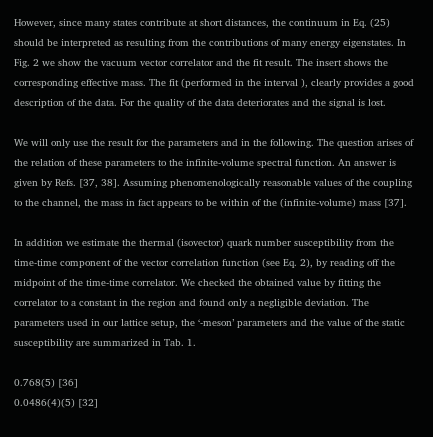However, since many states contribute at short distances, the continuum in Eq. (25) should be interpreted as resulting from the contributions of many energy eigenstates. In Fig. 2 we show the vacuum vector correlator and the fit result. The insert shows the corresponding effective mass. The fit (performed in the interval ), clearly provides a good description of the data. For the quality of the data deteriorates and the signal is lost.

We will only use the result for the parameters and in the following. The question arises of the relation of these parameters to the infinite-volume spectral function. An answer is given by Refs. [37, 38]. Assuming phenomenologically reasonable values of the coupling to the channel, the mass in fact appears to be within of the (infinite-volume) mass [37].

In addition we estimate the thermal (isovector) quark number susceptibility from the time-time component of the vector correlation function (see Eq. 2), by reading off the midpoint of the time-time correlator. We checked the obtained value by fitting the correlator to a constant in the region and found only a negligible deviation. The parameters used in our lattice setup, the ‘-meson’ parameters and the value of the static susceptibility are summarized in Tab. 1.

0.768(5) [36]
0.0486(4)(5) [32]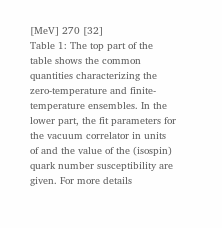[MeV] 270 [32]
Table 1: The top part of the table shows the common quantities characterizing the zero-temperature and finite-temperature ensembles. In the lower part, the fit parameters for the vacuum correlator in units of and the value of the (isospin) quark number susceptibility are given. For more details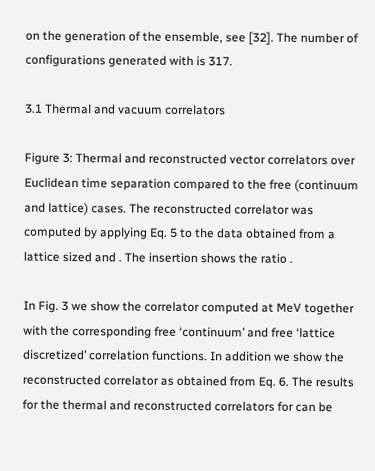on the generation of the ensemble, see [32]. The number of configurations generated with is 317.

3.1 Thermal and vacuum correlators

Figure 3: Thermal and reconstructed vector correlators over Euclidean time separation compared to the free (continuum and lattice) cases. The reconstructed correlator was computed by applying Eq. 5 to the data obtained from a lattice sized and . The insertion shows the ratio .

In Fig. 3 we show the correlator computed at MeV together with the corresponding free ‘continuum’ and free ‘lattice discretized’ correlation functions. In addition we show the reconstructed correlator as obtained from Eq. 6. The results for the thermal and reconstructed correlators for can be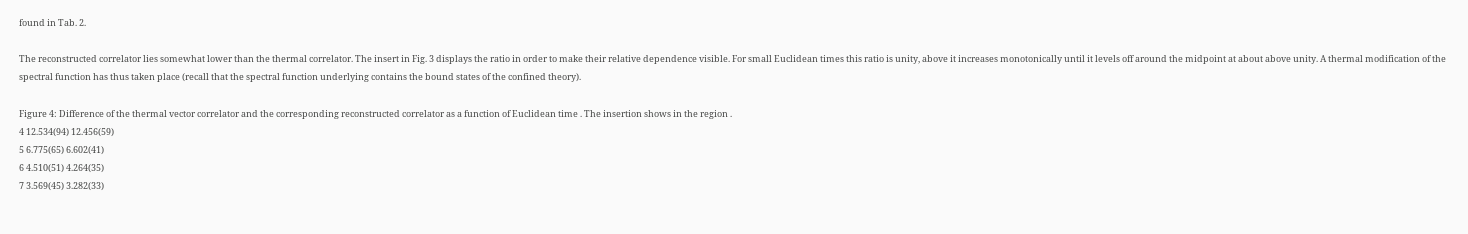found in Tab. 2.

The reconstructed correlator lies somewhat lower than the thermal correlator. The insert in Fig. 3 displays the ratio in order to make their relative dependence visible. For small Euclidean times this ratio is unity, above it increases monotonically until it levels off around the midpoint at about above unity. A thermal modification of the spectral function has thus taken place (recall that the spectral function underlying contains the bound states of the confined theory).

Figure 4: Difference of the thermal vector correlator and the corresponding reconstructed correlator as a function of Euclidean time . The insertion shows in the region .
4 12.534(94) 12.456(59)
5 6.775(65) 6.602(41)
6 4.510(51) 4.264(35)
7 3.569(45) 3.282(33)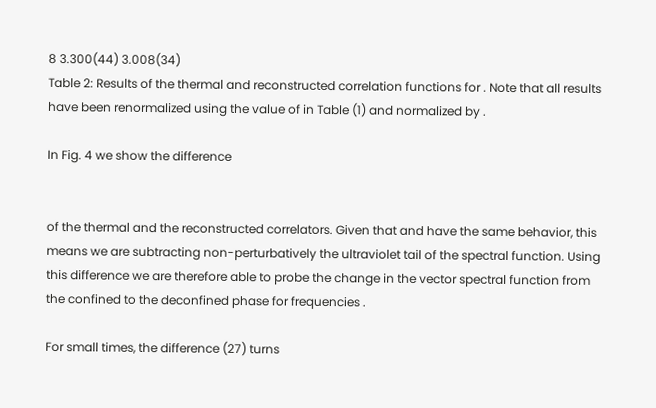8 3.300(44) 3.008(34)
Table 2: Results of the thermal and reconstructed correlation functions for . Note that all results have been renormalized using the value of in Table (1) and normalized by .

In Fig. 4 we show the difference


of the thermal and the reconstructed correlators. Given that and have the same behavior, this means we are subtracting non-perturbatively the ultraviolet tail of the spectral function. Using this difference we are therefore able to probe the change in the vector spectral function from the confined to the deconfined phase for frequencies .

For small times, the difference (27) turns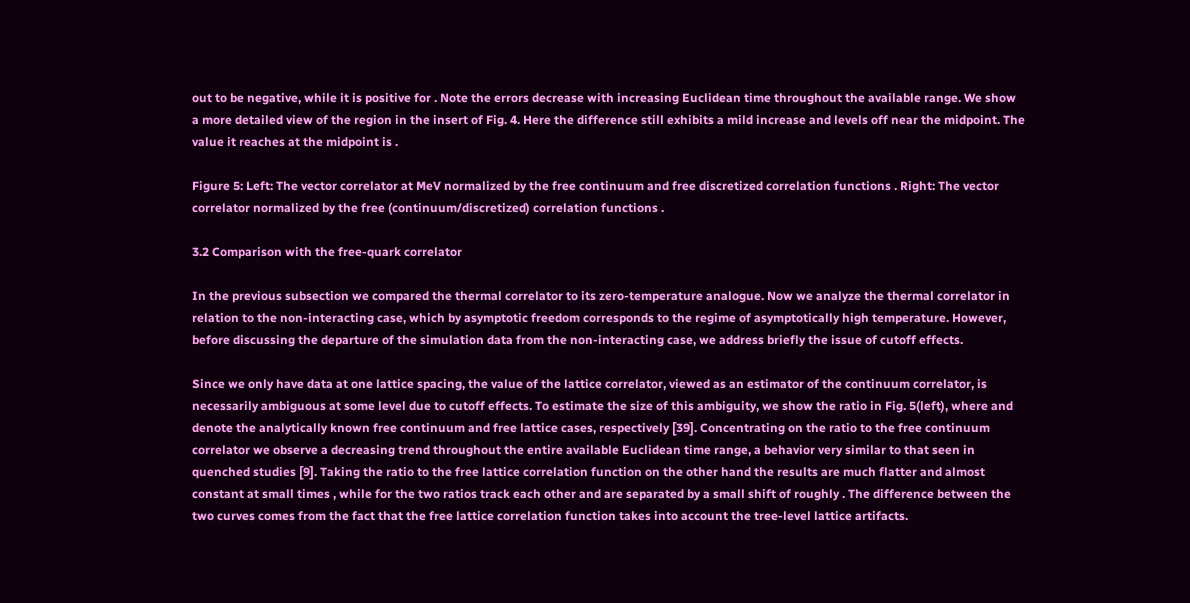out to be negative, while it is positive for . Note the errors decrease with increasing Euclidean time throughout the available range. We show a more detailed view of the region in the insert of Fig. 4. Here the difference still exhibits a mild increase and levels off near the midpoint. The value it reaches at the midpoint is .

Figure 5: Left: The vector correlator at MeV normalized by the free continuum and free discretized correlation functions . Right: The vector correlator normalized by the free (continuum/discretized) correlation functions .

3.2 Comparison with the free-quark correlator

In the previous subsection we compared the thermal correlator to its zero-temperature analogue. Now we analyze the thermal correlator in relation to the non-interacting case, which by asymptotic freedom corresponds to the regime of asymptotically high temperature. However, before discussing the departure of the simulation data from the non-interacting case, we address briefly the issue of cutoff effects.

Since we only have data at one lattice spacing, the value of the lattice correlator, viewed as an estimator of the continuum correlator, is necessarily ambiguous at some level due to cutoff effects. To estimate the size of this ambiguity, we show the ratio in Fig. 5(left), where and denote the analytically known free continuum and free lattice cases, respectively [39]. Concentrating on the ratio to the free continuum correlator we observe a decreasing trend throughout the entire available Euclidean time range, a behavior very similar to that seen in quenched studies [9]. Taking the ratio to the free lattice correlation function on the other hand the results are much flatter and almost constant at small times , while for the two ratios track each other and are separated by a small shift of roughly . The difference between the two curves comes from the fact that the free lattice correlation function takes into account the tree-level lattice artifacts.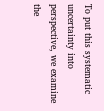To put this systematic uncertainty into perspective, we examine the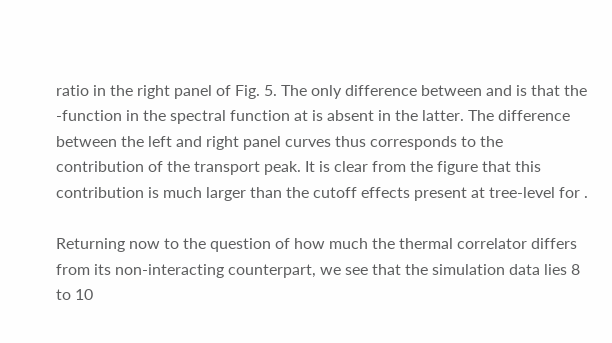ratio in the right panel of Fig. 5. The only difference between and is that the -function in the spectral function at is absent in the latter. The difference between the left and right panel curves thus corresponds to the contribution of the transport peak. It is clear from the figure that this contribution is much larger than the cutoff effects present at tree-level for .

Returning now to the question of how much the thermal correlator differs from its non-interacting counterpart, we see that the simulation data lies 8 to 10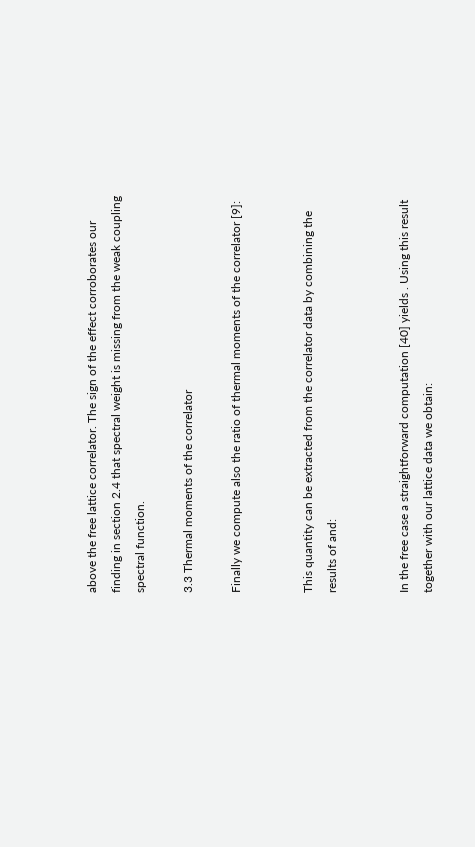above the free lattice correlator. The sign of the effect corroborates our finding in section 2.4 that spectral weight is missing from the weak coupling spectral function.

3.3 Thermal moments of the correlator

Finally we compute also the ratio of thermal moments of the correlator [9]:


This quantity can be extracted from the correlator data by combining the results of and:


In the free case a straightforward computation [40] yields . Using this result together with our lattice data we obtain: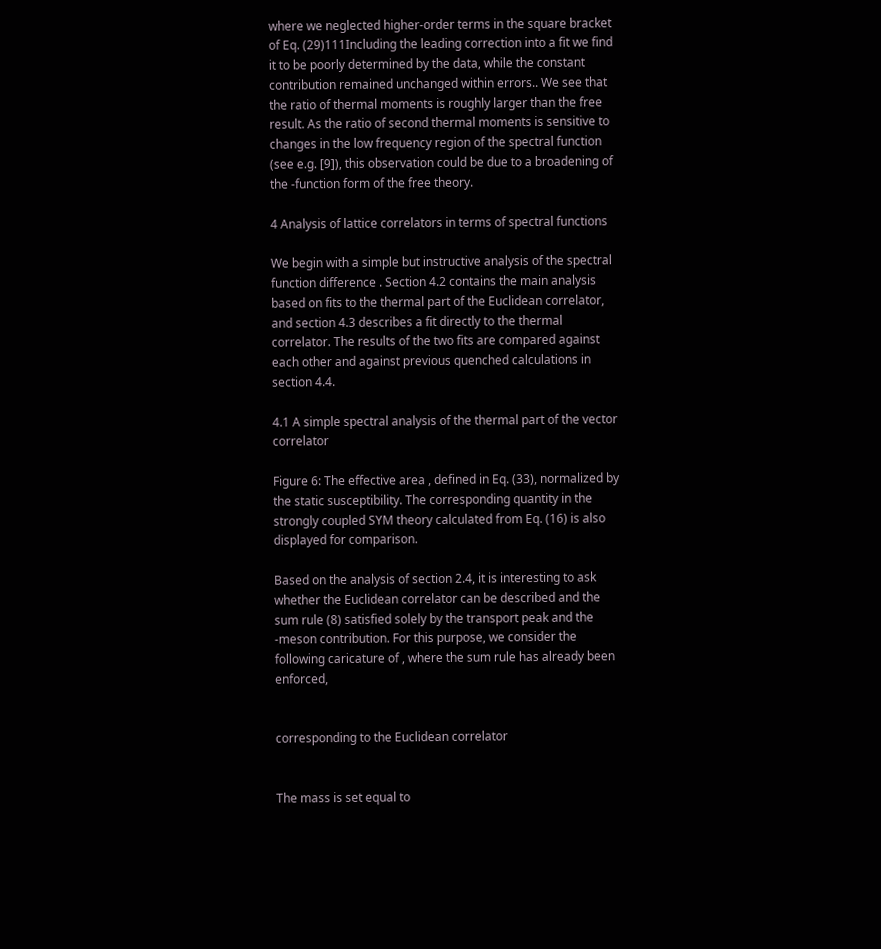where we neglected higher-order terms in the square bracket of Eq. (29)111Including the leading correction into a fit we find it to be poorly determined by the data, while the constant contribution remained unchanged within errors.. We see that the ratio of thermal moments is roughly larger than the free result. As the ratio of second thermal moments is sensitive to changes in the low frequency region of the spectral function (see e.g. [9]), this observation could be due to a broadening of the -function form of the free theory.

4 Analysis of lattice correlators in terms of spectral functions

We begin with a simple but instructive analysis of the spectral function difference . Section 4.2 contains the main analysis based on fits to the thermal part of the Euclidean correlator, and section 4.3 describes a fit directly to the thermal correlator. The results of the two fits are compared against each other and against previous quenched calculations in section 4.4.

4.1 A simple spectral analysis of the thermal part of the vector correlator

Figure 6: The effective area , defined in Eq. (33), normalized by the static susceptibility. The corresponding quantity in the strongly coupled SYM theory calculated from Eq. (16) is also displayed for comparison.

Based on the analysis of section 2.4, it is interesting to ask whether the Euclidean correlator can be described and the sum rule (8) satisfied solely by the transport peak and the -meson contribution. For this purpose, we consider the following caricature of , where the sum rule has already been enforced,


corresponding to the Euclidean correlator


The mass is set equal to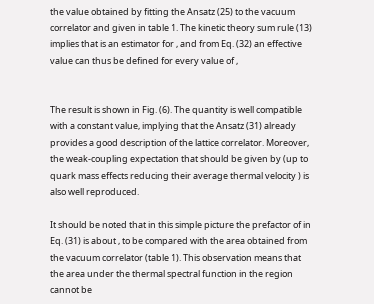the value obtained by fitting the Ansatz (25) to the vacuum correlator and given in table 1. The kinetic theory sum rule (13) implies that is an estimator for , and from Eq. (32) an effective value can thus be defined for every value of ,


The result is shown in Fig. (6). The quantity is well compatible with a constant value, implying that the Ansatz (31) already provides a good description of the lattice correlator. Moreover, the weak-coupling expectation that should be given by (up to quark mass effects reducing their average thermal velocity ) is also well reproduced.

It should be noted that in this simple picture the prefactor of in Eq. (31) is about , to be compared with the area obtained from the vacuum correlator (table 1). This observation means that the area under the thermal spectral function in the region cannot be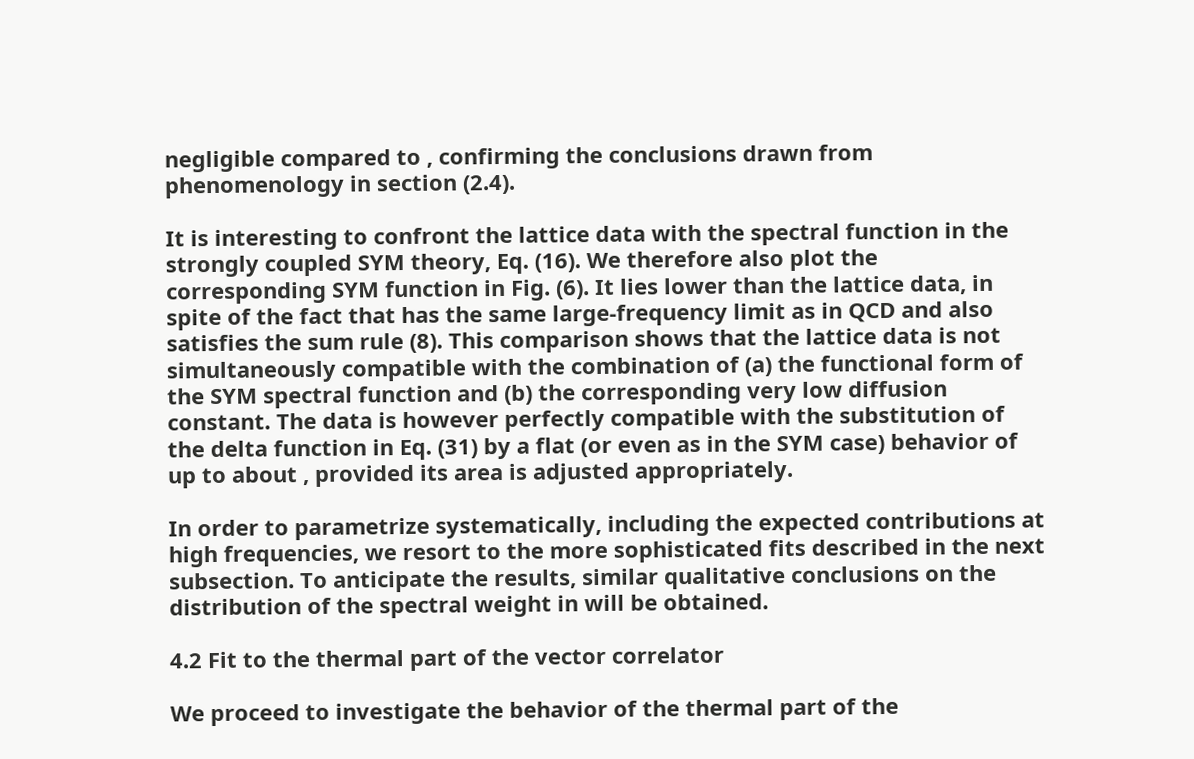negligible compared to , confirming the conclusions drawn from phenomenology in section (2.4).

It is interesting to confront the lattice data with the spectral function in the strongly coupled SYM theory, Eq. (16). We therefore also plot the corresponding SYM function in Fig. (6). It lies lower than the lattice data, in spite of the fact that has the same large-frequency limit as in QCD and also satisfies the sum rule (8). This comparison shows that the lattice data is not simultaneously compatible with the combination of (a) the functional form of the SYM spectral function and (b) the corresponding very low diffusion constant. The data is however perfectly compatible with the substitution of the delta function in Eq. (31) by a flat (or even as in the SYM case) behavior of up to about , provided its area is adjusted appropriately.

In order to parametrize systematically, including the expected contributions at high frequencies, we resort to the more sophisticated fits described in the next subsection. To anticipate the results, similar qualitative conclusions on the distribution of the spectral weight in will be obtained.

4.2 Fit to the thermal part of the vector correlator

We proceed to investigate the behavior of the thermal part of the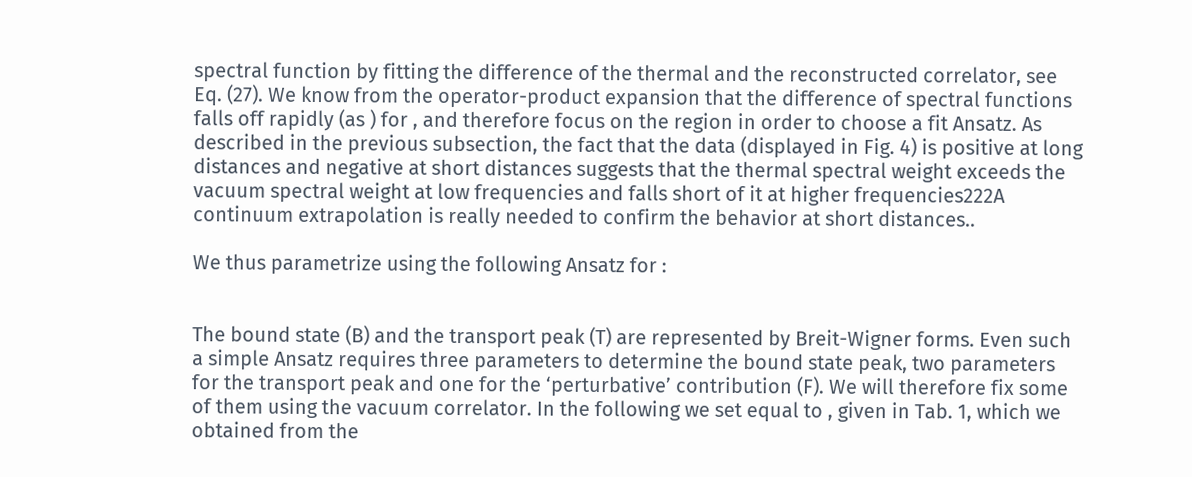spectral function by fitting the difference of the thermal and the reconstructed correlator, see Eq. (27). We know from the operator-product expansion that the difference of spectral functions falls off rapidly (as ) for , and therefore focus on the region in order to choose a fit Ansatz. As described in the previous subsection, the fact that the data (displayed in Fig. 4) is positive at long distances and negative at short distances suggests that the thermal spectral weight exceeds the vacuum spectral weight at low frequencies and falls short of it at higher frequencies222A continuum extrapolation is really needed to confirm the behavior at short distances..

We thus parametrize using the following Ansatz for :


The bound state (B) and the transport peak (T) are represented by Breit-Wigner forms. Even such a simple Ansatz requires three parameters to determine the bound state peak, two parameters for the transport peak and one for the ‘perturbative’ contribution (F). We will therefore fix some of them using the vacuum correlator. In the following we set equal to , given in Tab. 1, which we obtained from the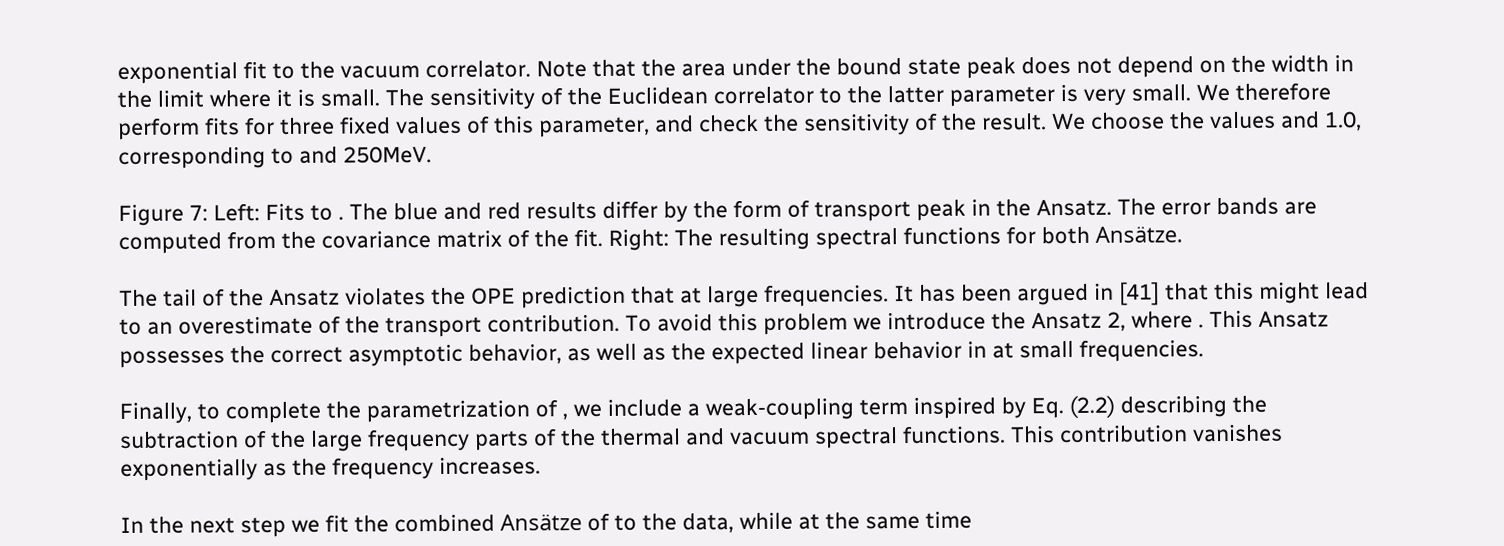exponential fit to the vacuum correlator. Note that the area under the bound state peak does not depend on the width in the limit where it is small. The sensitivity of the Euclidean correlator to the latter parameter is very small. We therefore perform fits for three fixed values of this parameter, and check the sensitivity of the result. We choose the values and 1.0, corresponding to and 250MeV.

Figure 7: Left: Fits to . The blue and red results differ by the form of transport peak in the Ansatz. The error bands are computed from the covariance matrix of the fit. Right: The resulting spectral functions for both Ansätze.

The tail of the Ansatz violates the OPE prediction that at large frequencies. It has been argued in [41] that this might lead to an overestimate of the transport contribution. To avoid this problem we introduce the Ansatz 2, where . This Ansatz possesses the correct asymptotic behavior, as well as the expected linear behavior in at small frequencies.

Finally, to complete the parametrization of , we include a weak-coupling term inspired by Eq. (2.2) describing the subtraction of the large frequency parts of the thermal and vacuum spectral functions. This contribution vanishes exponentially as the frequency increases.

In the next step we fit the combined Ansätze of to the data, while at the same time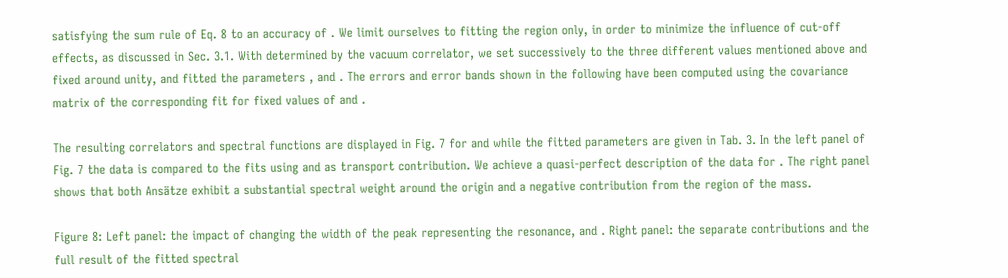satisfying the sum rule of Eq. 8 to an accuracy of . We limit ourselves to fitting the region only, in order to minimize the influence of cut-off effects, as discussed in Sec. 3.1. With determined by the vacuum correlator, we set successively to the three different values mentioned above and fixed around unity, and fitted the parameters , and . The errors and error bands shown in the following have been computed using the covariance matrix of the corresponding fit for fixed values of and .

The resulting correlators and spectral functions are displayed in Fig. 7 for and while the fitted parameters are given in Tab. 3. In the left panel of Fig. 7 the data is compared to the fits using and as transport contribution. We achieve a quasi-perfect description of the data for . The right panel shows that both Ansätze exhibit a substantial spectral weight around the origin and a negative contribution from the region of the mass.

Figure 8: Left panel: the impact of changing the width of the peak representing the resonance, and . Right panel: the separate contributions and the full result of the fitted spectral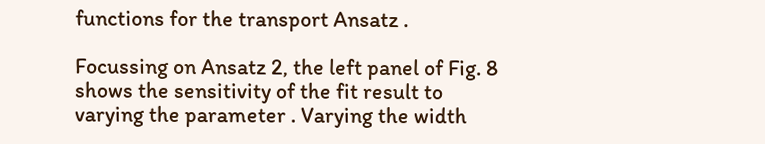functions for the transport Ansatz .

Focussing on Ansatz 2, the left panel of Fig. 8 shows the sensitivity of the fit result to varying the parameter . Varying the width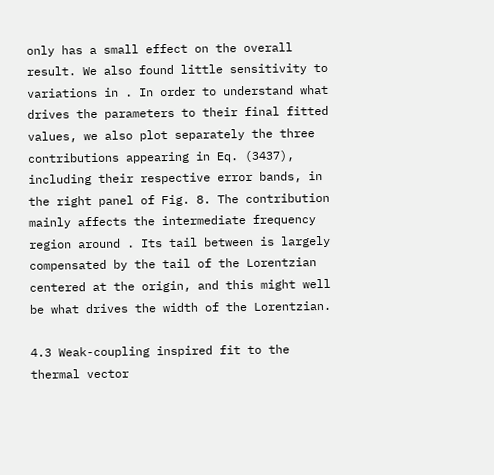only has a small effect on the overall result. We also found little sensitivity to variations in . In order to understand what drives the parameters to their final fitted values, we also plot separately the three contributions appearing in Eq. (3437), including their respective error bands, in the right panel of Fig. 8. The contribution mainly affects the intermediate frequency region around . Its tail between is largely compensated by the tail of the Lorentzian centered at the origin, and this might well be what drives the width of the Lorentzian.

4.3 Weak-coupling inspired fit to the thermal vector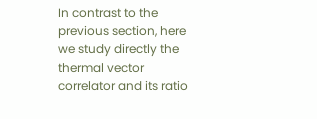In contrast to the previous section, here we study directly the thermal vector correlator and its ratio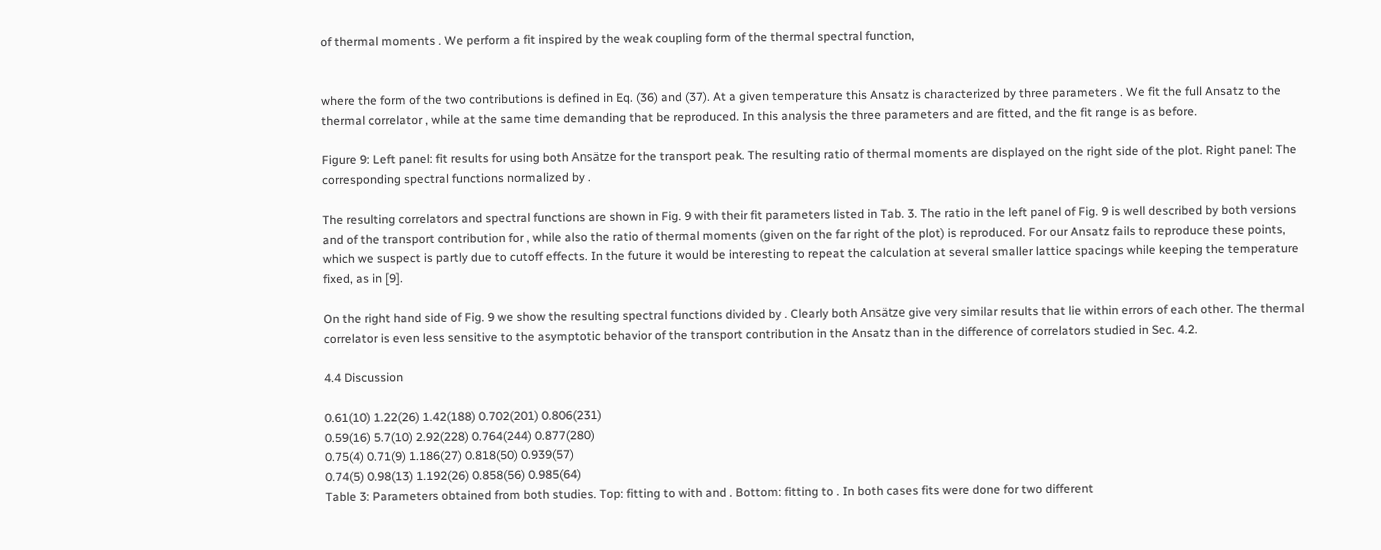of thermal moments . We perform a fit inspired by the weak coupling form of the thermal spectral function,


where the form of the two contributions is defined in Eq. (36) and (37). At a given temperature this Ansatz is characterized by three parameters . We fit the full Ansatz to the thermal correlator , while at the same time demanding that be reproduced. In this analysis the three parameters and are fitted, and the fit range is as before.

Figure 9: Left panel: fit results for using both Ansätze for the transport peak. The resulting ratio of thermal moments are displayed on the right side of the plot. Right panel: The corresponding spectral functions normalized by .

The resulting correlators and spectral functions are shown in Fig. 9 with their fit parameters listed in Tab. 3. The ratio in the left panel of Fig. 9 is well described by both versions and of the transport contribution for , while also the ratio of thermal moments (given on the far right of the plot) is reproduced. For our Ansatz fails to reproduce these points, which we suspect is partly due to cutoff effects. In the future it would be interesting to repeat the calculation at several smaller lattice spacings while keeping the temperature fixed, as in [9].

On the right hand side of Fig. 9 we show the resulting spectral functions divided by . Clearly both Ansätze give very similar results that lie within errors of each other. The thermal correlator is even less sensitive to the asymptotic behavior of the transport contribution in the Ansatz than in the difference of correlators studied in Sec. 4.2.

4.4 Discussion

0.61(10) 1.22(26) 1.42(188) 0.702(201) 0.806(231)
0.59(16) 5.7(10) 2.92(228) 0.764(244) 0.877(280)
0.75(4) 0.71(9) 1.186(27) 0.818(50) 0.939(57)
0.74(5) 0.98(13) 1.192(26) 0.858(56) 0.985(64)
Table 3: Parameters obtained from both studies. Top: fitting to with and . Bottom: fitting to . In both cases fits were done for two different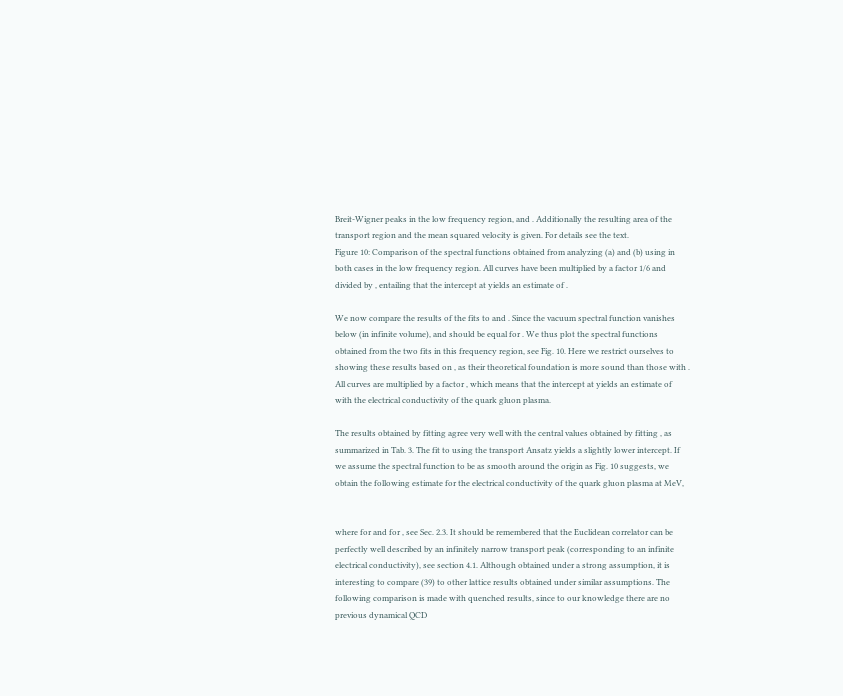Breit-Wigner peaks in the low frequency region, and . Additionally the resulting area of the transport region and the mean squared velocity is given. For details see the text.
Figure 10: Comparison of the spectral functions obtained from analyzing (a) and (b) using in both cases in the low frequency region. All curves have been multiplied by a factor 1/6 and divided by , entailing that the intercept at yields an estimate of .

We now compare the results of the fits to and . Since the vacuum spectral function vanishes below (in infinite volume), and should be equal for . We thus plot the spectral functions obtained from the two fits in this frequency region, see Fig. 10. Here we restrict ourselves to showing these results based on , as their theoretical foundation is more sound than those with . All curves are multiplied by a factor , which means that the intercept at yields an estimate of with the electrical conductivity of the quark gluon plasma.

The results obtained by fitting agree very well with the central values obtained by fitting , as summarized in Tab. 3. The fit to using the transport Ansatz yields a slightly lower intercept. If we assume the spectral function to be as smooth around the origin as Fig. 10 suggests, we obtain the following estimate for the electrical conductivity of the quark gluon plasma at MeV,


where for and for , see Sec. 2.3. It should be remembered that the Euclidean correlator can be perfectly well described by an infinitely narrow transport peak (corresponding to an infinite electrical conductivity), see section 4.1. Although obtained under a strong assumption, it is interesting to compare (39) to other lattice results obtained under similar assumptions. The following comparison is made with quenched results, since to our knowledge there are no previous dynamical QCD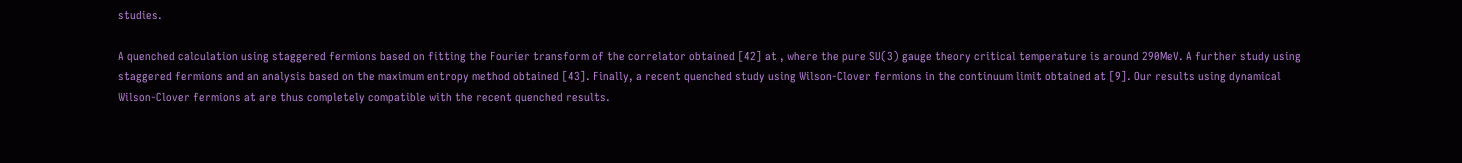studies.

A quenched calculation using staggered fermions based on fitting the Fourier transform of the correlator obtained [42] at , where the pure SU(3) gauge theory critical temperature is around 290MeV. A further study using staggered fermions and an analysis based on the maximum entropy method obtained [43]. Finally, a recent quenched study using Wilson-Clover fermions in the continuum limit obtained at [9]. Our results using dynamical Wilson-Clover fermions at are thus completely compatible with the recent quenched results.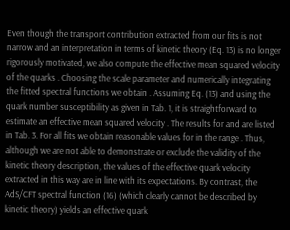Even though the transport contribution extracted from our fits is not narrow and an interpretation in terms of kinetic theory (Eq. 13) is no longer rigorously motivated, we also compute the effective mean squared velocity of the quarks . Choosing the scale parameter and numerically integrating the fitted spectral functions we obtain . Assuming Eq. (13) and using the quark number susceptibility as given in Tab. 1, it is straightforward to estimate an effective mean squared velocity . The results for and are listed in Tab. 3. For all fits we obtain reasonable values for in the range . Thus, although we are not able to demonstrate or exclude the validity of the kinetic theory description, the values of the effective quark velocity extracted in this way are in line with its expectations. By contrast, the AdS/CFT spectral function (16) (which clearly cannot be described by kinetic theory) yields an effective quark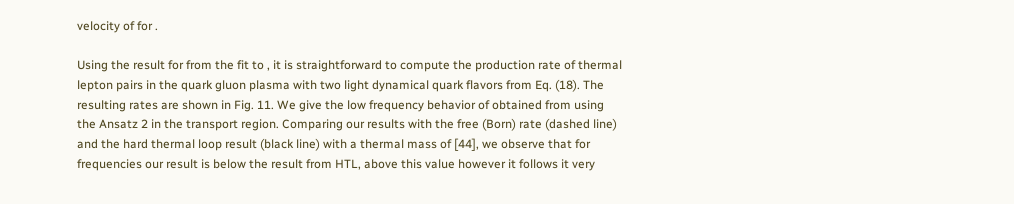velocity of for .

Using the result for from the fit to , it is straightforward to compute the production rate of thermal lepton pairs in the quark gluon plasma with two light dynamical quark flavors from Eq. (18). The resulting rates are shown in Fig. 11. We give the low frequency behavior of obtained from using the Ansatz 2 in the transport region. Comparing our results with the free (Born) rate (dashed line) and the hard thermal loop result (black line) with a thermal mass of [44], we observe that for frequencies our result is below the result from HTL, above this value however it follows it very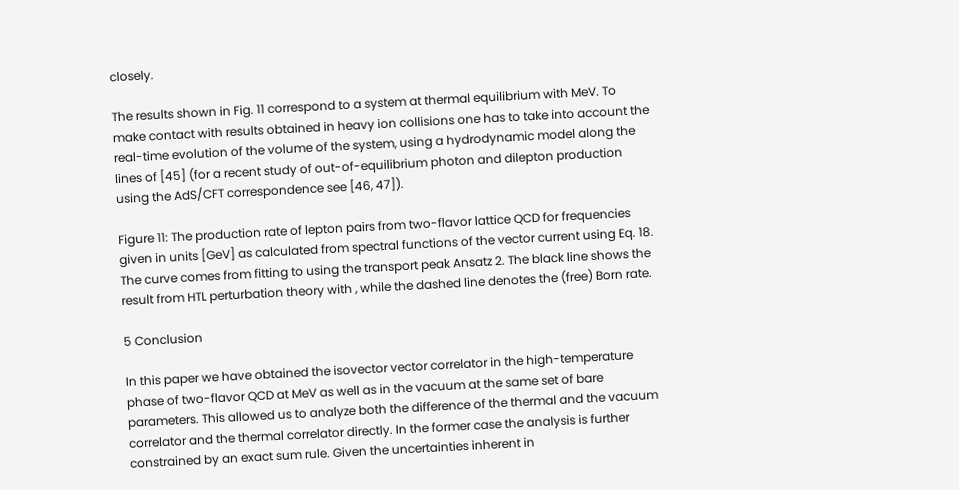closely.

The results shown in Fig. 11 correspond to a system at thermal equilibrium with MeV. To make contact with results obtained in heavy ion collisions one has to take into account the real-time evolution of the volume of the system, using a hydrodynamic model along the lines of [45] (for a recent study of out-of-equilibrium photon and dilepton production using the AdS/CFT correspondence see [46, 47]).

Figure 11: The production rate of lepton pairs from two-flavor lattice QCD for frequencies given in units [GeV] as calculated from spectral functions of the vector current using Eq. 18. The curve comes from fitting to using the transport peak Ansatz 2. The black line shows the result from HTL perturbation theory with , while the dashed line denotes the (free) Born rate.

5 Conclusion

In this paper we have obtained the isovector vector correlator in the high-temperature phase of two-flavor QCD at MeV as well as in the vacuum at the same set of bare parameters. This allowed us to analyze both the difference of the thermal and the vacuum correlator and the thermal correlator directly. In the former case the analysis is further constrained by an exact sum rule. Given the uncertainties inherent in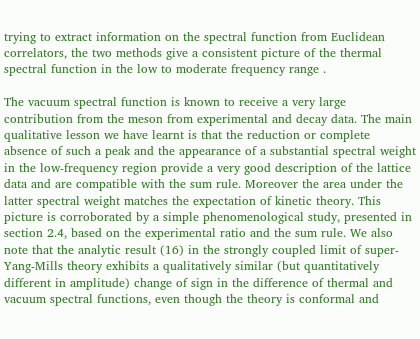trying to extract information on the spectral function from Euclidean correlators, the two methods give a consistent picture of the thermal spectral function in the low to moderate frequency range .

The vacuum spectral function is known to receive a very large contribution from the meson from experimental and decay data. The main qualitative lesson we have learnt is that the reduction or complete absence of such a peak and the appearance of a substantial spectral weight in the low-frequency region provide a very good description of the lattice data and are compatible with the sum rule. Moreover the area under the latter spectral weight matches the expectation of kinetic theory. This picture is corroborated by a simple phenomenological study, presented in section 2.4, based on the experimental ratio and the sum rule. We also note that the analytic result (16) in the strongly coupled limit of super-Yang-Mills theory exhibits a qualitatively similar (but quantitatively different in amplitude) change of sign in the difference of thermal and vacuum spectral functions, even though the theory is conformal and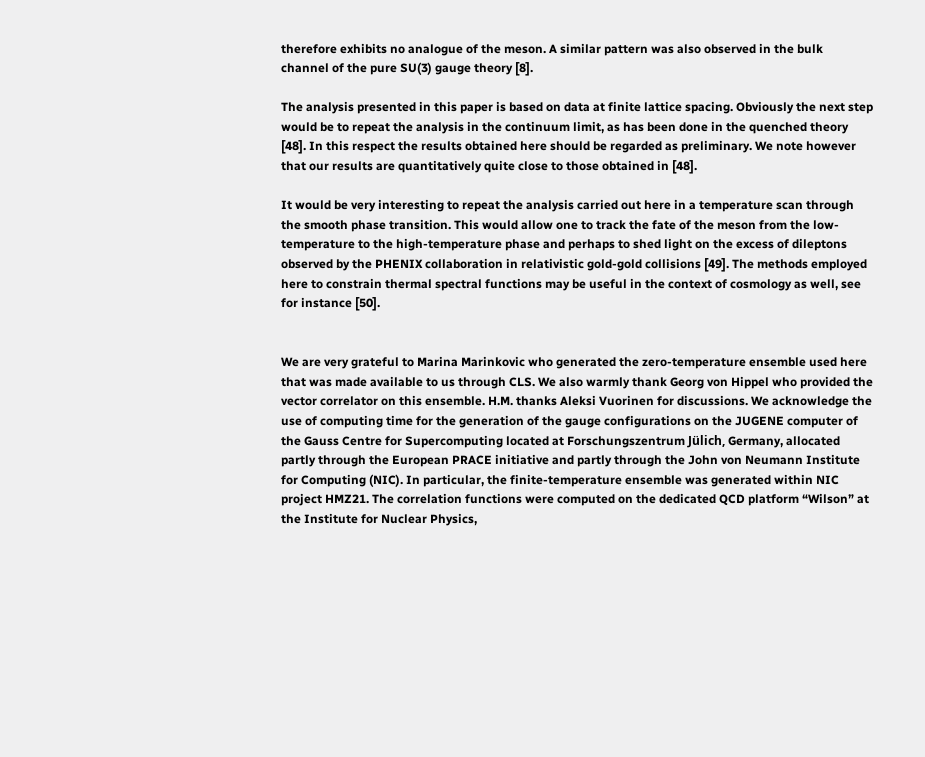therefore exhibits no analogue of the meson. A similar pattern was also observed in the bulk channel of the pure SU(3) gauge theory [8].

The analysis presented in this paper is based on data at finite lattice spacing. Obviously the next step would be to repeat the analysis in the continuum limit, as has been done in the quenched theory [48]. In this respect the results obtained here should be regarded as preliminary. We note however that our results are quantitatively quite close to those obtained in [48].

It would be very interesting to repeat the analysis carried out here in a temperature scan through the smooth phase transition. This would allow one to track the fate of the meson from the low-temperature to the high-temperature phase and perhaps to shed light on the excess of dileptons observed by the PHENIX collaboration in relativistic gold-gold collisions [49]. The methods employed here to constrain thermal spectral functions may be useful in the context of cosmology as well, see for instance [50].


We are very grateful to Marina Marinkovic who generated the zero-temperature ensemble used here that was made available to us through CLS. We also warmly thank Georg von Hippel who provided the vector correlator on this ensemble. H.M. thanks Aleksi Vuorinen for discussions. We acknowledge the use of computing time for the generation of the gauge configurations on the JUGENE computer of the Gauss Centre for Supercomputing located at Forschungszentrum Jülich, Germany, allocated partly through the European PRACE initiative and partly through the John von Neumann Institute for Computing (NIC). In particular, the finite-temperature ensemble was generated within NIC project HMZ21. The correlation functions were computed on the dedicated QCD platform “Wilson” at the Institute for Nuclear Physics,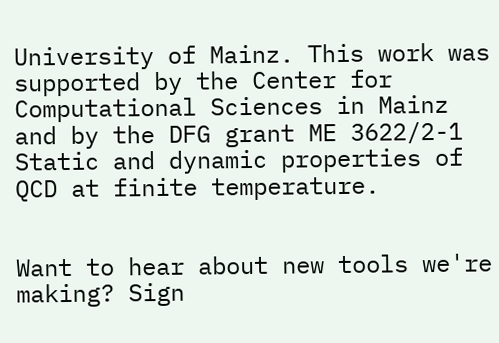University of Mainz. This work was supported by the Center for Computational Sciences in Mainz and by the DFG grant ME 3622/2-1 Static and dynamic properties of QCD at finite temperature.


Want to hear about new tools we're making? Sign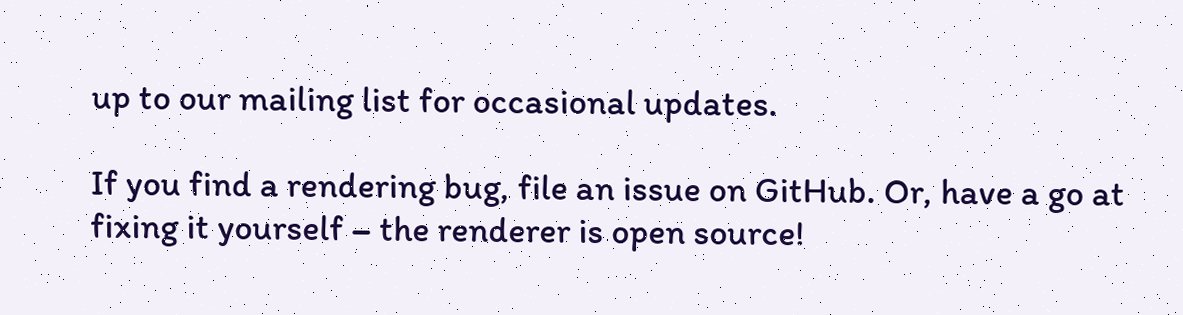up to our mailing list for occasional updates.

If you find a rendering bug, file an issue on GitHub. Or, have a go at fixing it yourself – the renderer is open source!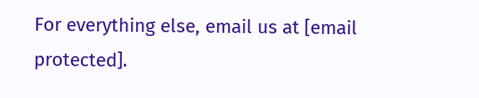For everything else, email us at [email protected].